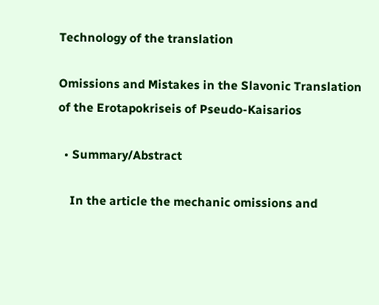Technology of the translation

Omissions and Mistakes in the Slavonic Translation of the Erotapokriseis of Pseudo-Kaisarios

  • Summary/Abstract

    In the article the mechanic omissions and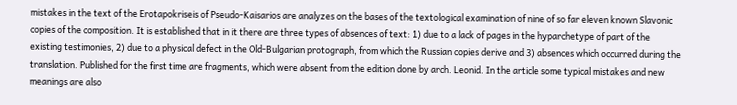mistakes in the text of the Erotapokriseis of Pseudo-Kaisarios are analyzes on the bases of the textological examination of nine of so far eleven known Slavonic copies of the composition. It is established that in it there are three types of absences of text: 1) due to a lack of pages in the hyparchetype of part of the existing testimonies, 2) due to a physical defect in the Old-Bulgarian protograph, from which the Russian copies derive and 3) absences which occurred during the translation. Published for the first time are fragments, which were absent from the edition done by arch. Leonid. In the article some typical mistakes and new meanings are also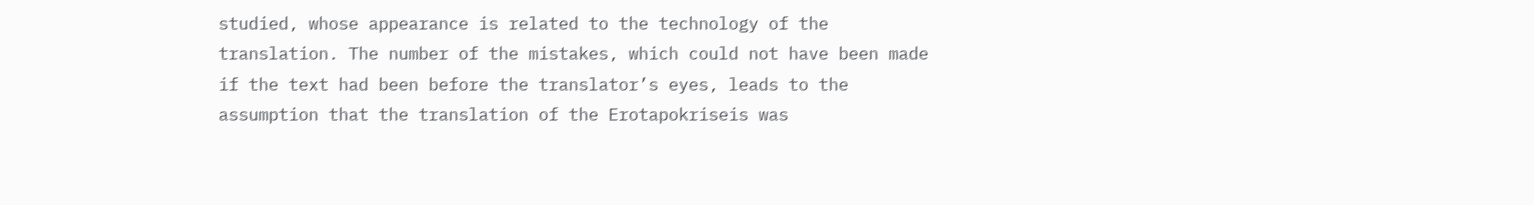studied, whose appearance is related to the technology of the translation. The number of the mistakes, which could not have been made if the text had been before the translator’s eyes, leads to the assumption that the translation of the Erotapokriseis was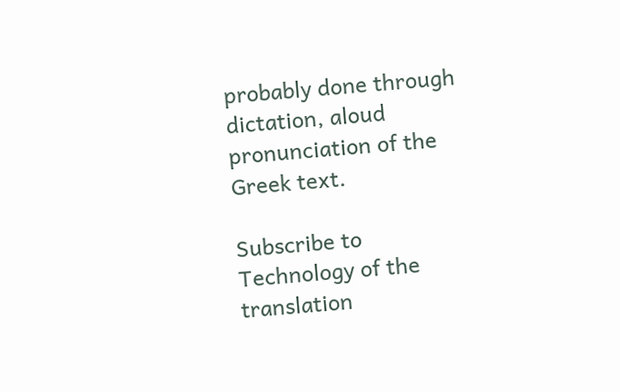probably done through dictation, aloud pronunciation of the Greek text.

Subscribe to Technology of the translation